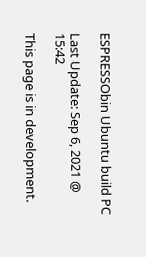ESPRESSObin Ubuntu build PC

Last Update: Sep 6, 2021 @ 15:42

This page is in development.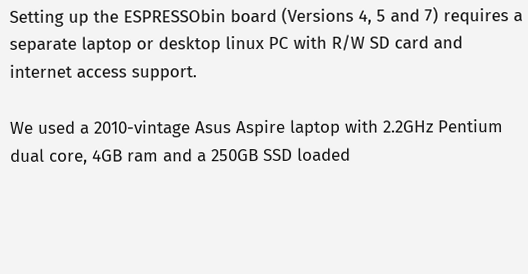Setting up the ESPRESSObin board (Versions 4, 5 and 7) requires a separate laptop or desktop linux PC with R/W SD card and internet access support.

We used a 2010-vintage Asus Aspire laptop with 2.2GHz Pentium dual core, 4GB ram and a 250GB SSD loaded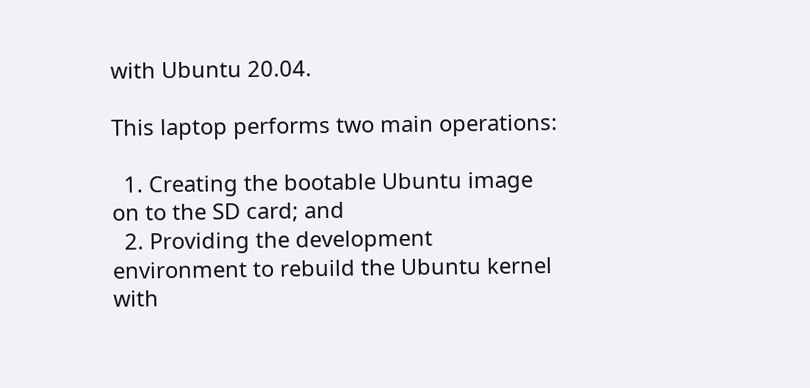with Ubuntu 20.04.

This laptop performs two main operations:

  1. Creating the bootable Ubuntu image on to the SD card; and
  2. Providing the development environment to rebuild the Ubuntu kernel with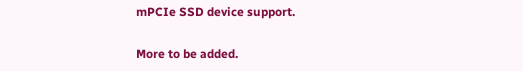mPCIe SSD device support.

More to be added.